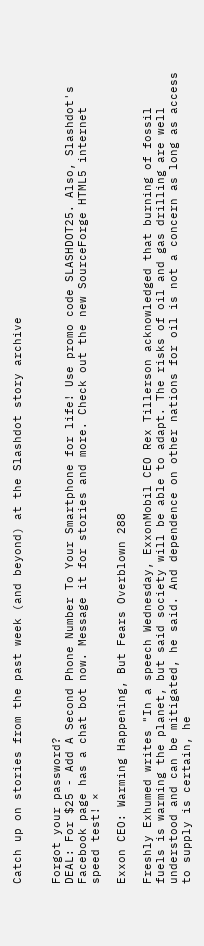Catch up on stories from the past week (and beyond) at the Slashdot story archive


Forgot your password?
DEAL: For $25 - Add A Second Phone Number To Your Smartphone for life! Use promo code SLASHDOT25. Also, Slashdot's Facebook page has a chat bot now. Message it for stories and more. Check out the new SourceForge HTML5 internet speed test! ×

Exxon CEO: Warming Happening, But Fears Overblown 288

Freshly Exhumed writes "In a speech Wednesday, ExxonMobil CEO Rex Tillerson acknowledged that burning of fossil fuels is warming the planet, but said society will be able to adapt. The risks of oil and gas drilling are well understood and can be mitigated, he said. And dependence on other nations for oil is not a concern as long as access to supply is certain, he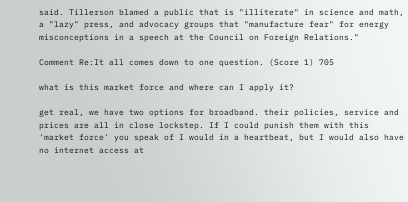said. Tillerson blamed a public that is "illiterate" in science and math, a "lazy" press, and advocacy groups that "manufacture fear" for energy misconceptions in a speech at the Council on Foreign Relations."

Comment Re:It all comes down to one question. (Score 1) 705

what is this market force and where can I apply it?

get real, we have two options for broadband. their policies, service and prices are all in close lockstep. If I could punish them with this 'market force' you speak of I would in a heartbeat, but I would also have no internet access at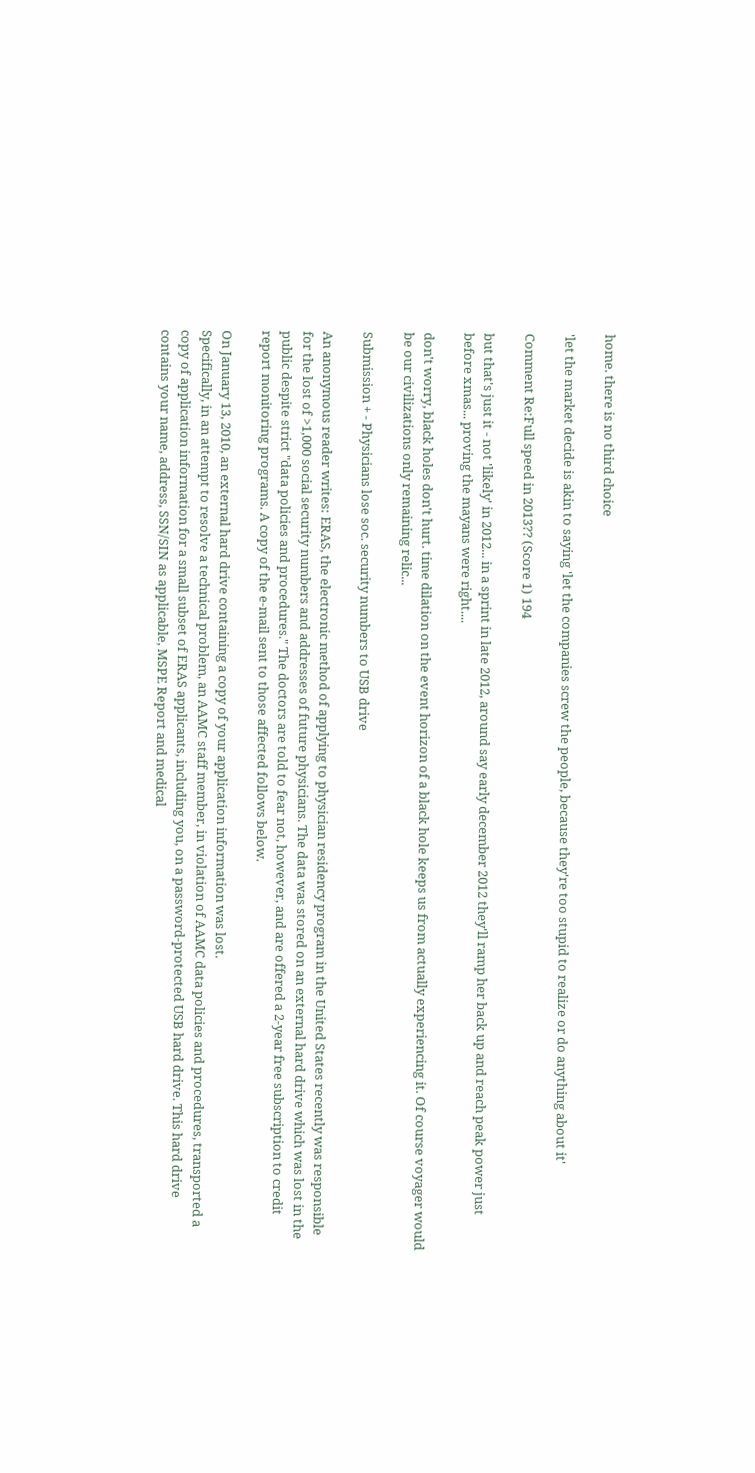home. there is no third choice

'let the market decide is akin to saying 'let the companies screw the people, because they're too stupid to realize or do anything about it'

Comment Re:Full speed in 2013?? (Score 1) 194

but that's just it - not 'likely' in 2012... in a sprint in late 2012, around say early december 2012 they'll ramp her back up and reach peak power just before xmas... proving the mayans were right....

don't worry, black holes don't hurt. time dilation on the event horizon of a black hole keeps us from actually experiencing it. Of course voyager would be our civilizations only remaining relic...

Submission + - Physicians lose soc. security numbers to USB drive

An anonymous reader writes: ERAS, the electronic method of applying to physician residency program in the United States recently was responsible for the lost of >1,000 social security numbers and addresses of future physicians. The data was stored on an external hard drive which was lost in the public despite strict "data policies and procedures." The doctors are told to fear not, however, and are offered a 2-year free subscription to credit report monitoring programs. A copy of the e-mail sent to those affected follows below.

On January 13, 2010, an external hard drive containing a copy of your application information was lost.
Specifically, in an attempt to resolve a technical problem, an AAMC staff member, in violation of AAMC data policies and procedures, transported a copy of application information for a small subset of ERAS applicants, including you, on a password-protected USB hard drive. This hard drive contains your name, address, SSN/SIN as applicable, MSPE Report and medical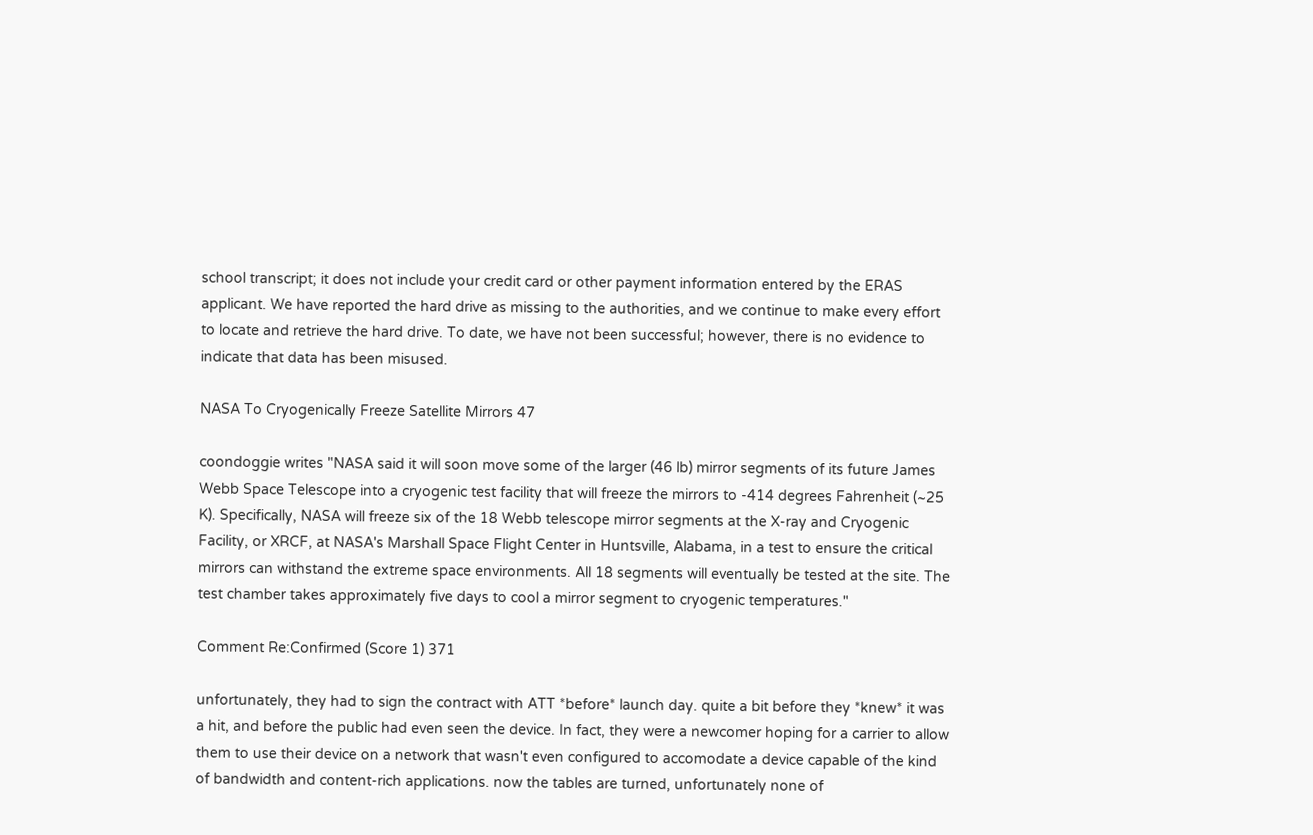school transcript; it does not include your credit card or other payment information entered by the ERAS applicant. We have reported the hard drive as missing to the authorities, and we continue to make every effort to locate and retrieve the hard drive. To date, we have not been successful; however, there is no evidence to indicate that data has been misused.

NASA To Cryogenically Freeze Satellite Mirrors 47

coondoggie writes "NASA said it will soon move some of the larger (46 lb) mirror segments of its future James Webb Space Telescope into a cryogenic test facility that will freeze the mirrors to -414 degrees Fahrenheit (~25 K). Specifically, NASA will freeze six of the 18 Webb telescope mirror segments at the X-ray and Cryogenic Facility, or XRCF, at NASA's Marshall Space Flight Center in Huntsville, Alabama, in a test to ensure the critical mirrors can withstand the extreme space environments. All 18 segments will eventually be tested at the site. The test chamber takes approximately five days to cool a mirror segment to cryogenic temperatures."

Comment Re:Confirmed (Score 1) 371

unfortunately, they had to sign the contract with ATT *before* launch day. quite a bit before they *knew* it was a hit, and before the public had even seen the device. In fact, they were a newcomer hoping for a carrier to allow them to use their device on a network that wasn't even configured to accomodate a device capable of the kind of bandwidth and content-rich applications. now the tables are turned, unfortunately none of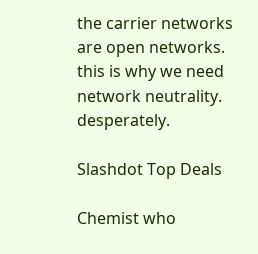the carrier networks are open networks. this is why we need network neutrality. desperately.

Slashdot Top Deals

Chemist who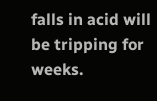falls in acid will be tripping for weeks.